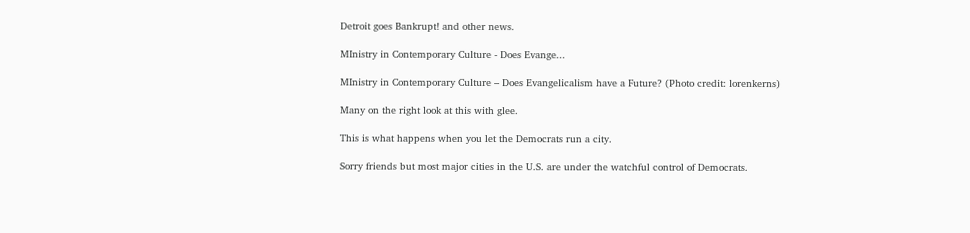Detroit goes Bankrupt! and other news.

MInistry in Contemporary Culture - Does Evange...

MInistry in Contemporary Culture – Does Evangelicalism have a Future? (Photo credit: lorenkerns)

Many on the right look at this with glee.

This is what happens when you let the Democrats run a city.

Sorry friends but most major cities in the U.S. are under the watchful control of Democrats.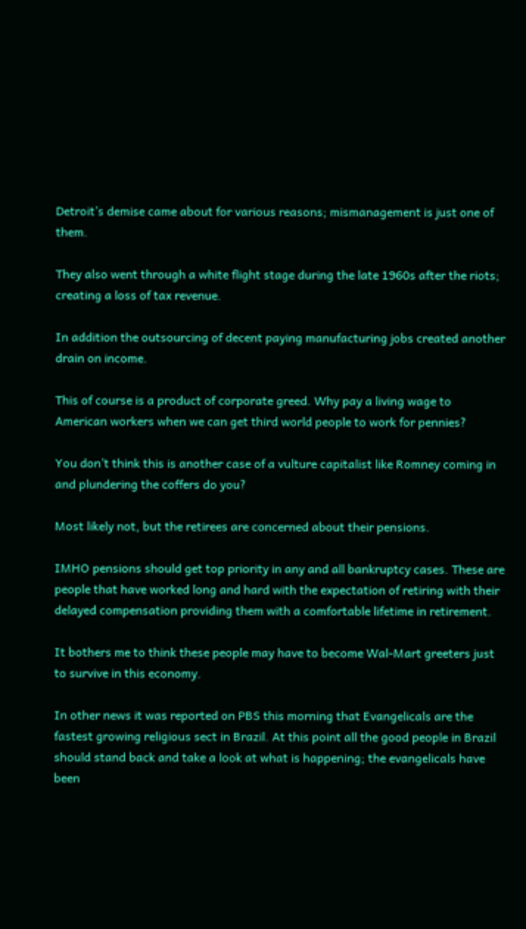Detroit’s demise came about for various reasons; mismanagement is just one of them.

They also went through a white flight stage during the late 1960s after the riots; creating a loss of tax revenue.

In addition the outsourcing of decent paying manufacturing jobs created another drain on income.

This of course is a product of corporate greed. Why pay a living wage to American workers when we can get third world people to work for pennies?

You don’t think this is another case of a vulture capitalist like Romney coming in and plundering the coffers do you?

Most likely not, but the retirees are concerned about their pensions.

IMHO pensions should get top priority in any and all bankruptcy cases. These are people that have worked long and hard with the expectation of retiring with their delayed compensation providing them with a comfortable lifetime in retirement.

It bothers me to think these people may have to become Wal-Mart greeters just to survive in this economy.

In other news it was reported on PBS this morning that Evangelicals are the fastest growing religious sect in Brazil. At this point all the good people in Brazil should stand back and take a look at what is happening; the evangelicals have been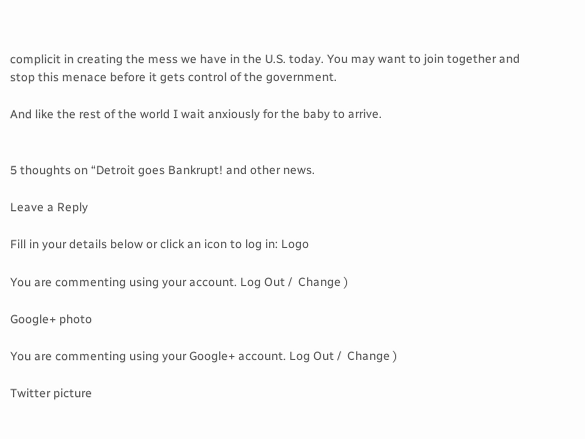complicit in creating the mess we have in the U.S. today. You may want to join together and stop this menace before it gets control of the government.

And like the rest of the world I wait anxiously for the baby to arrive.


5 thoughts on “Detroit goes Bankrupt! and other news.

Leave a Reply

Fill in your details below or click an icon to log in: Logo

You are commenting using your account. Log Out /  Change )

Google+ photo

You are commenting using your Google+ account. Log Out /  Change )

Twitter picture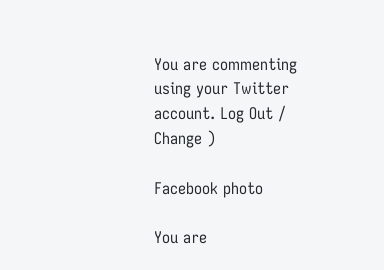You are commenting using your Twitter account. Log Out /  Change )

Facebook photo

You are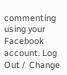commenting using your Facebook account. Log Out /  Change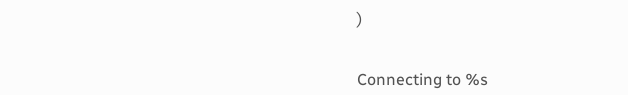)


Connecting to %s